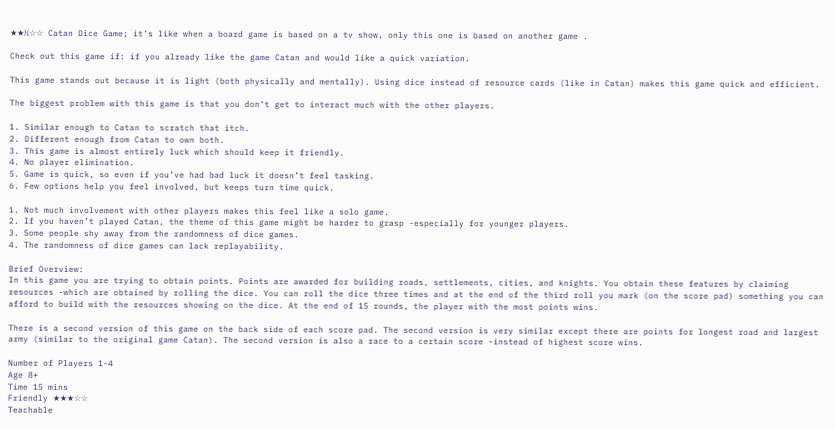★★½☆☆ Catan Dice Game; it’s like when a board game is based on a tv show, only this one is based on another game .

Check out this game if: if you already like the game Catan and would like a quick variation.

This game stands out because it is light (both physically and mentally). Using dice instead of resource cards (like in Catan) makes this game quick and efficient.

The biggest problem with this game is that you don’t get to interact much with the other players.

1. Similar enough to Catan to scratch that itch.
2. Different enough from Catan to own both.
3. This game is almost entirely luck which should keep it friendly.
4. No player elimination.
5. Game is quick, so even if you’ve had bad luck it doesn’t feel tasking.
6. Few options help you feel involved, but keeps turn time quick.

1. Not much involvement with other players makes this feel like a solo game.
2. If you haven’t played Catan, the theme of this game might be harder to grasp -especially for younger players.
3. Some people shy away from the randomness of dice games.
4. The randomness of dice games can lack replayability.

Brief Overview:
In this game you are trying to obtain points. Points are awarded for building roads, settlements, cities, and knights. You obtain these features by claiming resources -which are obtained by rolling the dice. You can roll the dice three times and at the end of the third roll you mark (on the score pad) something you can afford to build with the resources showing on the dice. At the end of 15 rounds, the player with the most points wins.

There is a second version of this game on the back side of each score pad. The second version is very similar except there are points for longest road and largest army (similar to the original game Catan). The second version is also a race to a certain score -instead of highest score wins.

Number of Players 1-4
Age 8+
Time 15 mins
Friendly ★★★☆☆
Teachable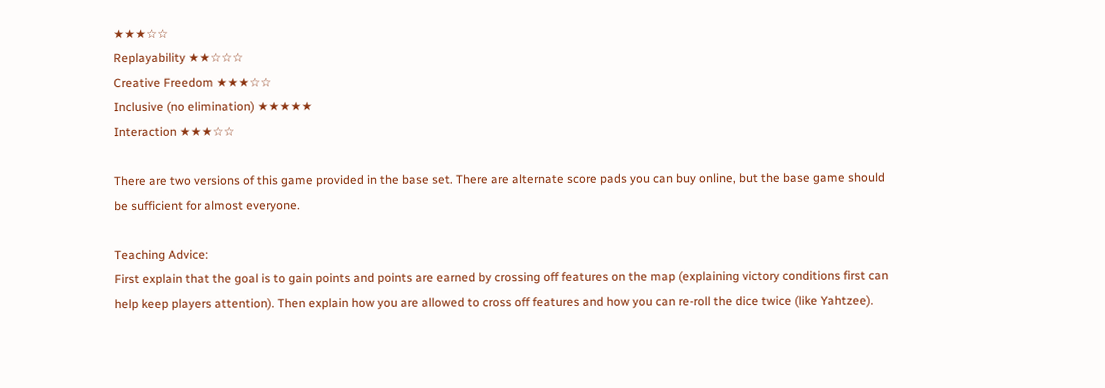★★★☆☆
Replayability ★★☆☆☆
Creative Freedom ★★★☆☆
Inclusive (no elimination) ★★★★★
Interaction ★★★☆☆

There are two versions of this game provided in the base set. There are alternate score pads you can buy online, but the base game should be sufficient for almost everyone.

Teaching Advice:
First explain that the goal is to gain points and points are earned by crossing off features on the map (explaining victory conditions first can help keep players attention). Then explain how you are allowed to cross off features and how you can re-roll the dice twice (like Yahtzee).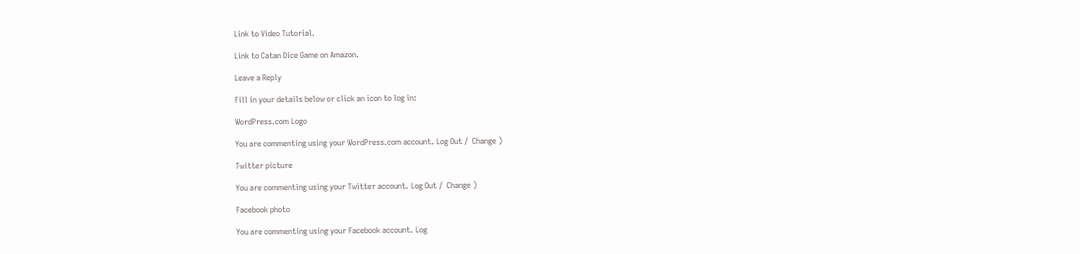Link to Video Tutorial.

Link to Catan Dice Game on Amazon.

Leave a Reply

Fill in your details below or click an icon to log in:

WordPress.com Logo

You are commenting using your WordPress.com account. Log Out /  Change )

Twitter picture

You are commenting using your Twitter account. Log Out /  Change )

Facebook photo

You are commenting using your Facebook account. Log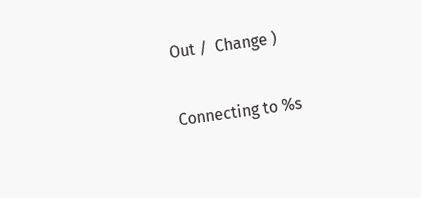Out /  Change )

Connecting to %s